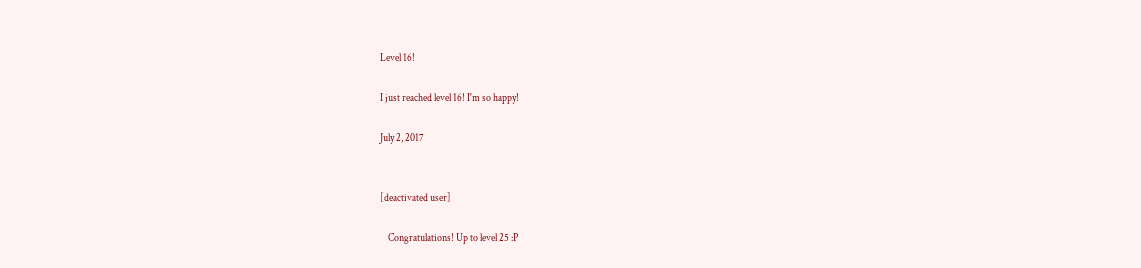Level 16!

I just reached level 16! I'm so happy!

July 2, 2017


[deactivated user]

    Congratulations! Up to level 25 :P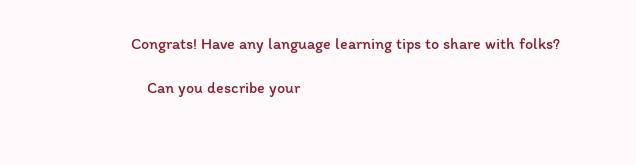Congrats! Have any language learning tips to share with folks?

    Can you describe your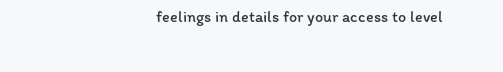feelings in details for your access to level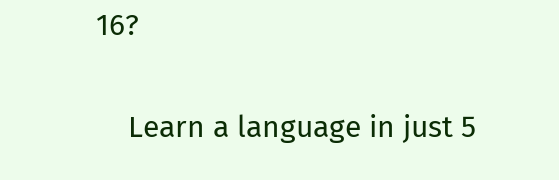16?

    Learn a language in just 5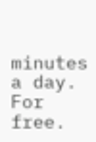minutes a day. For free.